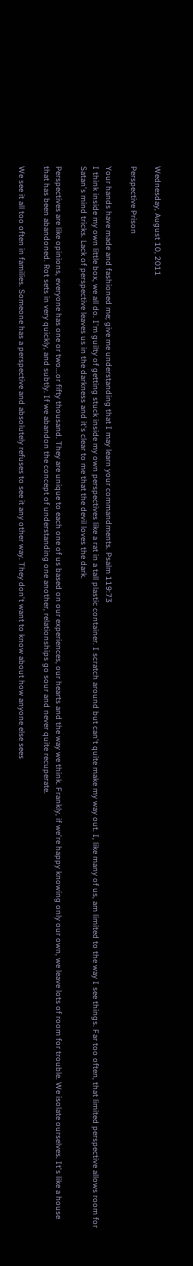Wednesday, August 10, 2011

Perspective Prison

Your hands have made and fashioned me; give me understanding that I may learn your commandments. Psalm 119:73
I think inside my own little box, we all do. I'm guilty of getting stuck inside my own perspectives like a rat in a tall plastic container. I scratch around but can't quite make my way out. I, like many of us, am limited to the way I see things. Far too often, that limited perspective allows room for Satan's mind tricks. Lack of perspective leaves us in the darkness and it's clear to me that the devil loves the dark.

Perspectives are like opinions, everyone has one or two...or fifty thousand. They are unique to each one of us based on our experiences, our hearts and the way we think. Frankly, if we're happy knowing only our own, we leave lots of room for trouble. We isolate ourselves. It's like a house that has been abandoned. Rot sets in very quickly, and subtly. If we abandon the concept of understanding one another, relationships go sour and never quite recuperate.

We see it all too often in families. Someone has a perspective and absolutely refuses to see it any other way. They don't want to know about how anyone else sees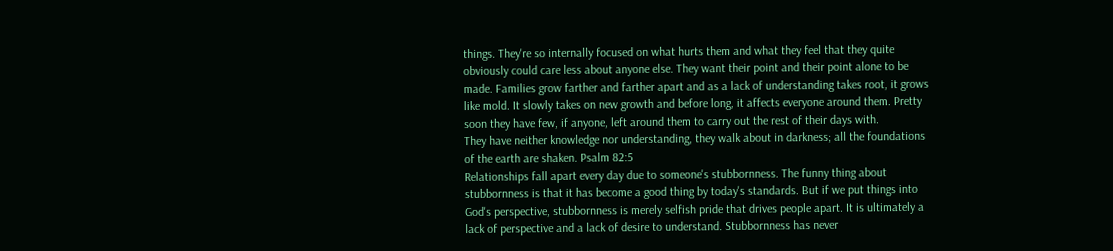things. They're so internally focused on what hurts them and what they feel that they quite obviously could care less about anyone else. They want their point and their point alone to be made. Families grow farther and farther apart and as a lack of understanding takes root, it grows like mold. It slowly takes on new growth and before long, it affects everyone around them. Pretty soon they have few, if anyone, left around them to carry out the rest of their days with.
They have neither knowledge nor understanding, they walk about in darkness; all the foundations of the earth are shaken. Psalm 82:5
Relationships fall apart every day due to someone's stubbornness. The funny thing about stubbornness is that it has become a good thing by today's standards. But if we put things into God's perspective, stubbornness is merely selfish pride that drives people apart. It is ultimately a lack of perspective and a lack of desire to understand. Stubbornness has never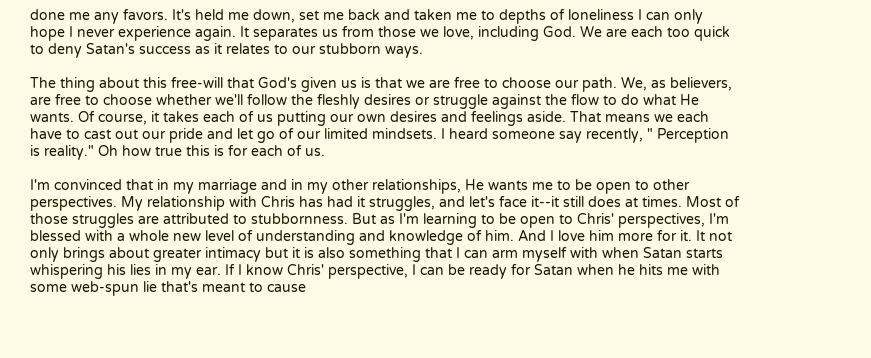done me any favors. It's held me down, set me back and taken me to depths of loneliness I can only hope I never experience again. It separates us from those we love, including God. We are each too quick to deny Satan's success as it relates to our stubborn ways.

The thing about this free-will that God's given us is that we are free to choose our path. We, as believers, are free to choose whether we'll follow the fleshly desires or struggle against the flow to do what He wants. Of course, it takes each of us putting our own desires and feelings aside. That means we each have to cast out our pride and let go of our limited mindsets. I heard someone say recently, " Perception is reality." Oh how true this is for each of us.

I'm convinced that in my marriage and in my other relationships, He wants me to be open to other perspectives. My relationship with Chris has had it struggles, and let's face it--it still does at times. Most of those struggles are attributed to stubbornness. But as I'm learning to be open to Chris' perspectives, I'm blessed with a whole new level of understanding and knowledge of him. And I love him more for it. It not only brings about greater intimacy but it is also something that I can arm myself with when Satan starts whispering his lies in my ear. If I know Chris' perspective, I can be ready for Satan when he hits me with some web-spun lie that's meant to cause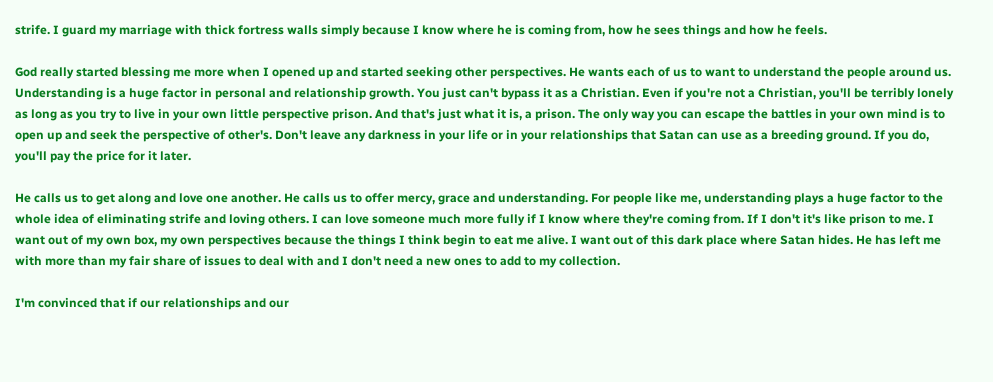strife. I guard my marriage with thick fortress walls simply because I know where he is coming from, how he sees things and how he feels.

God really started blessing me more when I opened up and started seeking other perspectives. He wants each of us to want to understand the people around us. Understanding is a huge factor in personal and relationship growth. You just can't bypass it as a Christian. Even if you're not a Christian, you'll be terribly lonely as long as you try to live in your own little perspective prison. And that's just what it is, a prison. The only way you can escape the battles in your own mind is to open up and seek the perspective of other's. Don't leave any darkness in your life or in your relationships that Satan can use as a breeding ground. If you do, you'll pay the price for it later.

He calls us to get along and love one another. He calls us to offer mercy, grace and understanding. For people like me, understanding plays a huge factor to the whole idea of eliminating strife and loving others. I can love someone much more fully if I know where they're coming from. If I don't it's like prison to me. I want out of my own box, my own perspectives because the things I think begin to eat me alive. I want out of this dark place where Satan hides. He has left me with more than my fair share of issues to deal with and I don't need a new ones to add to my collection.

I'm convinced that if our relationships and our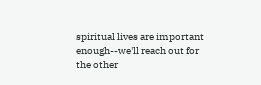spiritual lives are important enough--we'll reach out for the other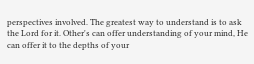perspectives involved. The greatest way to understand is to ask the Lord for it. Other's can offer understanding of your mind, He can offer it to the depths of your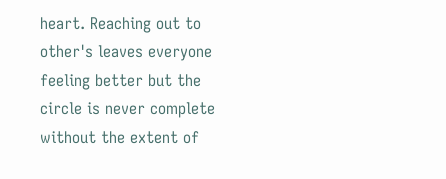heart. Reaching out to other's leaves everyone feeling better but the circle is never complete without the extent of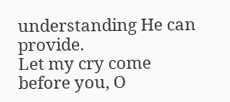understanding He can provide.
Let my cry come before you, O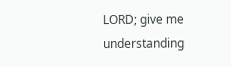LORD; give me understanding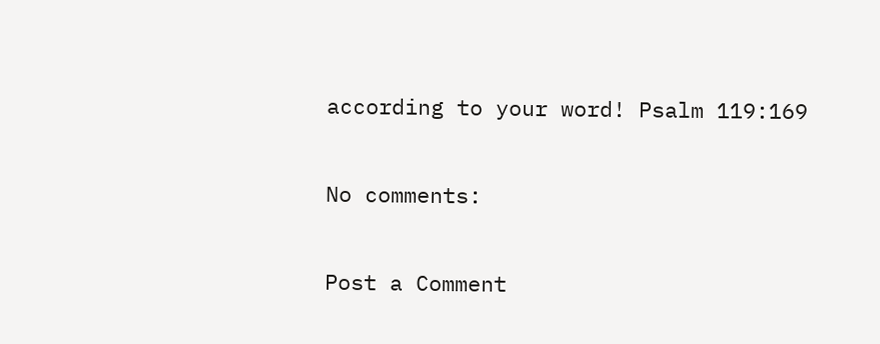according to your word! Psalm 119:169

No comments:

Post a Comment